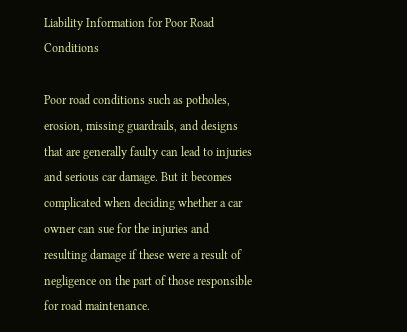Liability Information for Poor Road Conditions

Poor road conditions such as potholes, erosion, missing guardrails, and designs that are generally faulty can lead to injuries and serious car damage. But it becomes complicated when deciding whether a car owner can sue for the injuries and resulting damage if these were a result of negligence on the part of those responsible for road maintenance.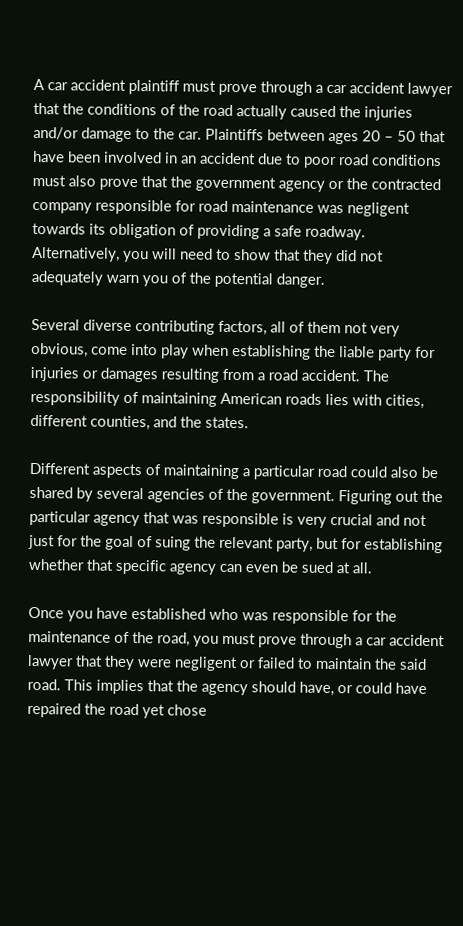A car accident plaintiff must prove through a car accident lawyer that the conditions of the road actually caused the injuries and/or damage to the car. Plaintiffs between ages 20 – 50 that have been involved in an accident due to poor road conditions must also prove that the government agency or the contracted company responsible for road maintenance was negligent towards its obligation of providing a safe roadway. Alternatively, you will need to show that they did not adequately warn you of the potential danger.

Several diverse contributing factors, all of them not very obvious, come into play when establishing the liable party for injuries or damages resulting from a road accident. The responsibility of maintaining American roads lies with cities, different counties, and the states.

Different aspects of maintaining a particular road could also be shared by several agencies of the government. Figuring out the particular agency that was responsible is very crucial and not just for the goal of suing the relevant party, but for establishing whether that specific agency can even be sued at all.

Once you have established who was responsible for the maintenance of the road, you must prove through a car accident lawyer that they were negligent or failed to maintain the said road. This implies that the agency should have, or could have repaired the road yet chose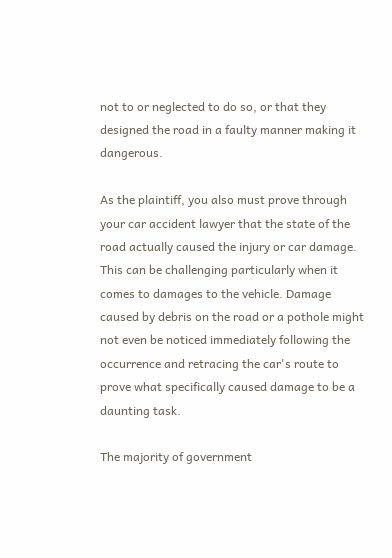not to or neglected to do so, or that they designed the road in a faulty manner making it dangerous.

As the plaintiff, you also must prove through your car accident lawyer that the state of the road actually caused the injury or car damage. This can be challenging particularly when it comes to damages to the vehicle. Damage caused by debris on the road or a pothole might not even be noticed immediately following the occurrence and retracing the car's route to prove what specifically caused damage to be a daunting task.

The majority of government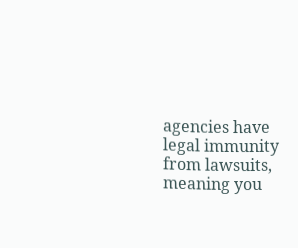agencies have legal immunity from lawsuits, meaning you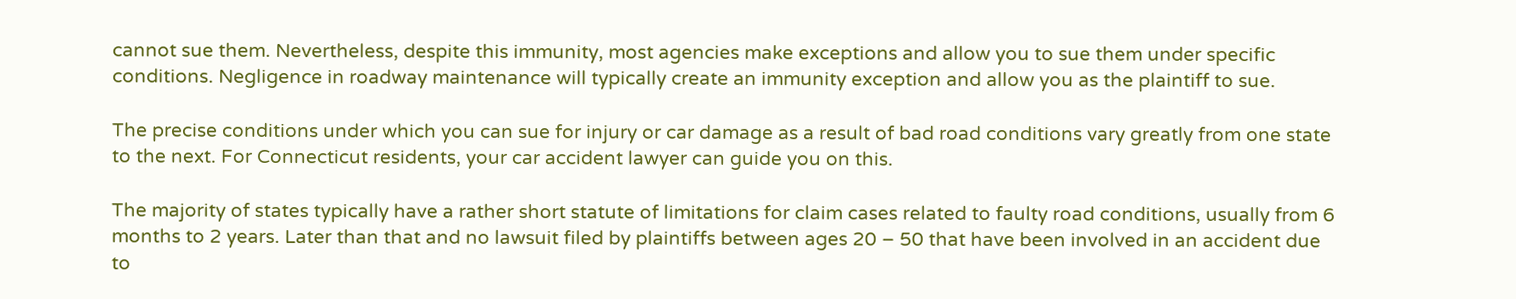cannot sue them. Nevertheless, despite this immunity, most agencies make exceptions and allow you to sue them under specific conditions. Negligence in roadway maintenance will typically create an immunity exception and allow you as the plaintiff to sue.

The precise conditions under which you can sue for injury or car damage as a result of bad road conditions vary greatly from one state to the next. For Connecticut residents, your car accident lawyer can guide you on this.

The majority of states typically have a rather short statute of limitations for claim cases related to faulty road conditions, usually from 6 months to 2 years. Later than that and no lawsuit filed by plaintiffs between ages 20 – 50 that have been involved in an accident due to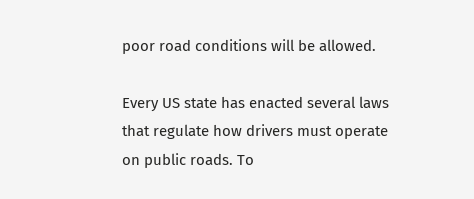poor road conditions will be allowed.

Every US state has enacted several laws that regulate how drivers must operate on public roads. To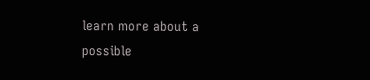learn more about a possible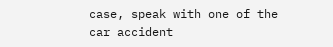case, speak with one of the car accident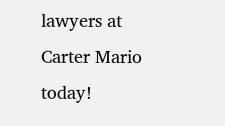lawyers at Carter Mario today!